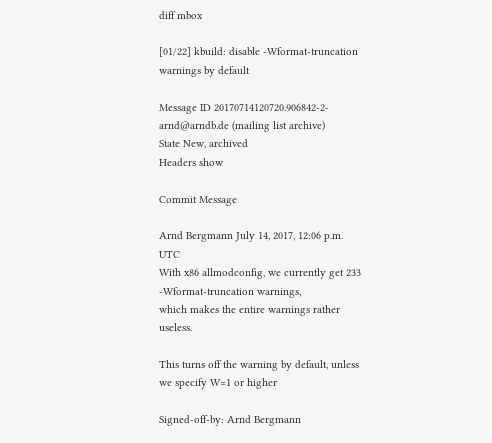diff mbox

[01/22] kbuild: disable -Wformat-truncation warnings by default

Message ID 20170714120720.906842-2-arnd@arndb.de (mailing list archive)
State New, archived
Headers show

Commit Message

Arnd Bergmann July 14, 2017, 12:06 p.m. UTC
With x86 allmodconfig, we currently get 233 -Wformat-truncation warnings,
which makes the entire warnings rather useless.

This turns off the warning by default, unless we specify W=1 or higher

Signed-off-by: Arnd Bergmann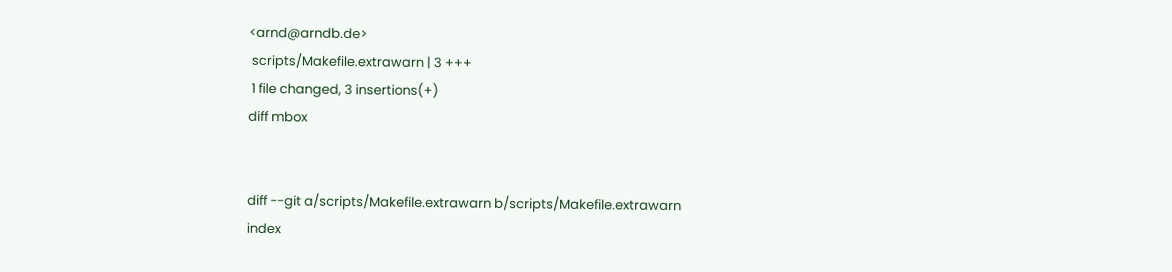<arnd@arndb.de>
 scripts/Makefile.extrawarn | 3 +++
 1 file changed, 3 insertions(+)
diff mbox


diff --git a/scripts/Makefile.extrawarn b/scripts/Makefile.extrawarn
index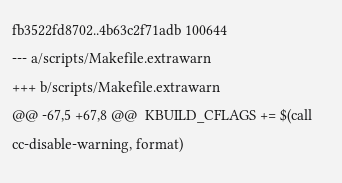fb3522fd8702..4b63c2f71adb 100644
--- a/scripts/Makefile.extrawarn
+++ b/scripts/Makefile.extrawarn
@@ -67,5 +67,8 @@  KBUILD_CFLAGS += $(call cc-disable-warning, format)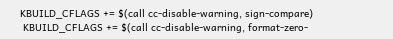KBUILD_CFLAGS += $(call cc-disable-warning, sign-compare)
 KBUILD_CFLAGS += $(call cc-disable-warning, format-zero-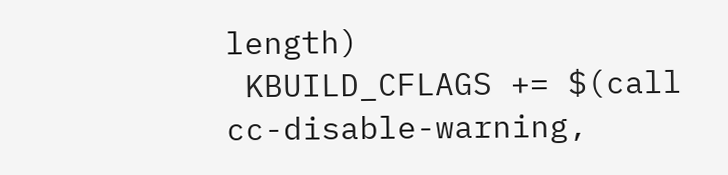length)
 KBUILD_CFLAGS += $(call cc-disable-warning,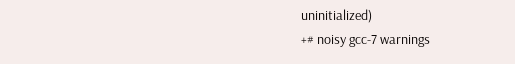uninitialized)
+# noisy gcc-7 warnings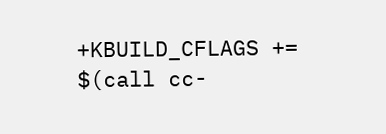+KBUILD_CFLAGS += $(call cc-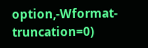option,-Wformat-truncation=0)